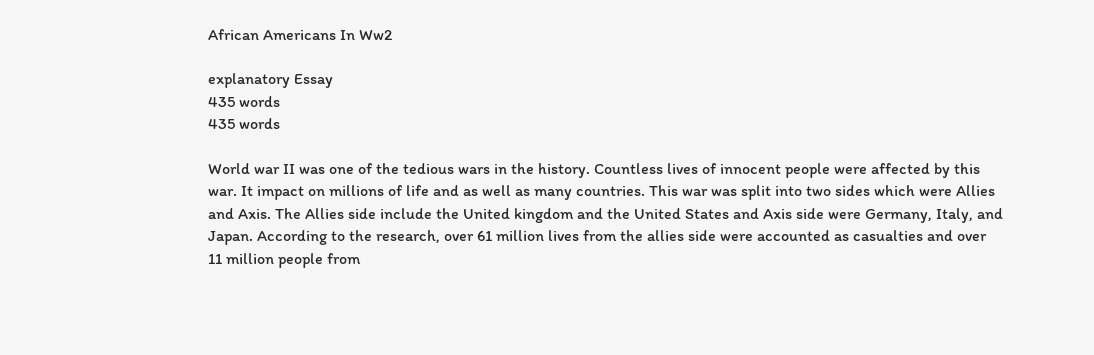African Americans In Ww2

explanatory Essay
435 words
435 words

World war II was one of the tedious wars in the history. Countless lives of innocent people were affected by this war. It impact on millions of life and as well as many countries. This war was split into two sides which were Allies and Axis. The Allies side include the United kingdom and the United States and Axis side were Germany, Italy, and Japan. According to the research, over 61 million lives from the allies side were accounted as casualties and over 11 million people from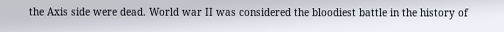the Axis side were dead. World war II was considered the bloodiest battle in the history of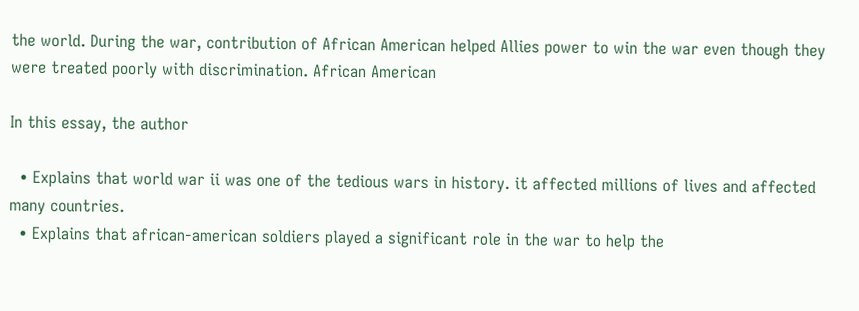the world. During the war, contribution of African American helped Allies power to win the war even though they were treated poorly with discrimination. African American

In this essay, the author

  • Explains that world war ii was one of the tedious wars in history. it affected millions of lives and affected many countries.
  • Explains that african-american soldiers played a significant role in the war to help the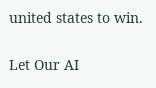united states to win.

Let Our AI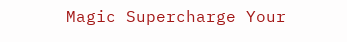Magic Supercharge Your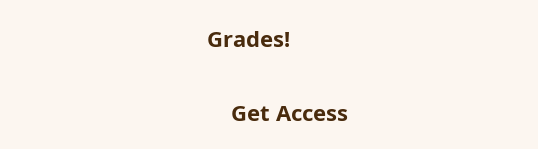Grades!

    Get Access